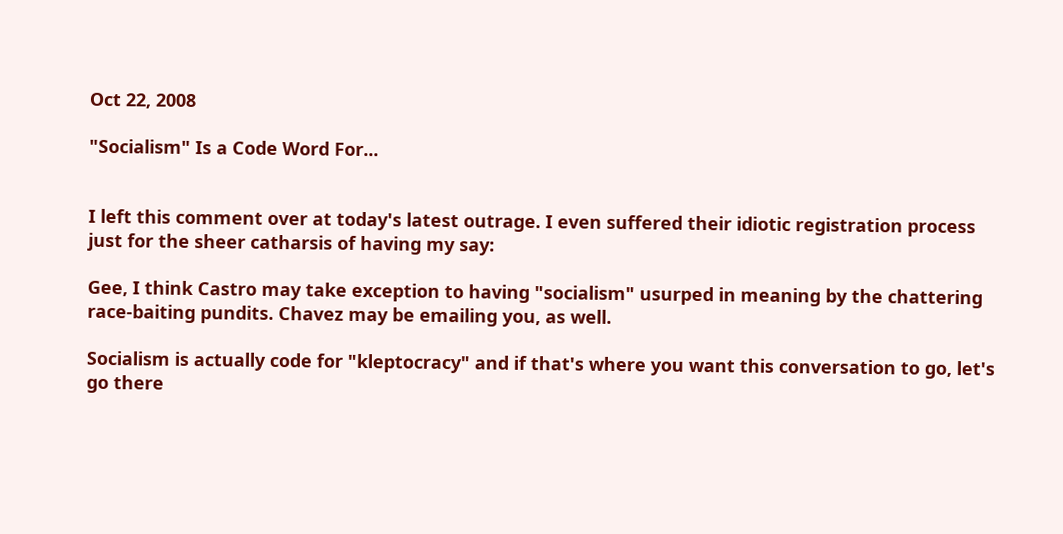Oct 22, 2008

"Socialism" Is a Code Word For...


I left this comment over at today's latest outrage. I even suffered their idiotic registration process just for the sheer catharsis of having my say:

Gee, I think Castro may take exception to having "socialism" usurped in meaning by the chattering race-baiting pundits. Chavez may be emailing you, as well.

Socialism is actually code for "kleptocracy" and if that's where you want this conversation to go, let's go there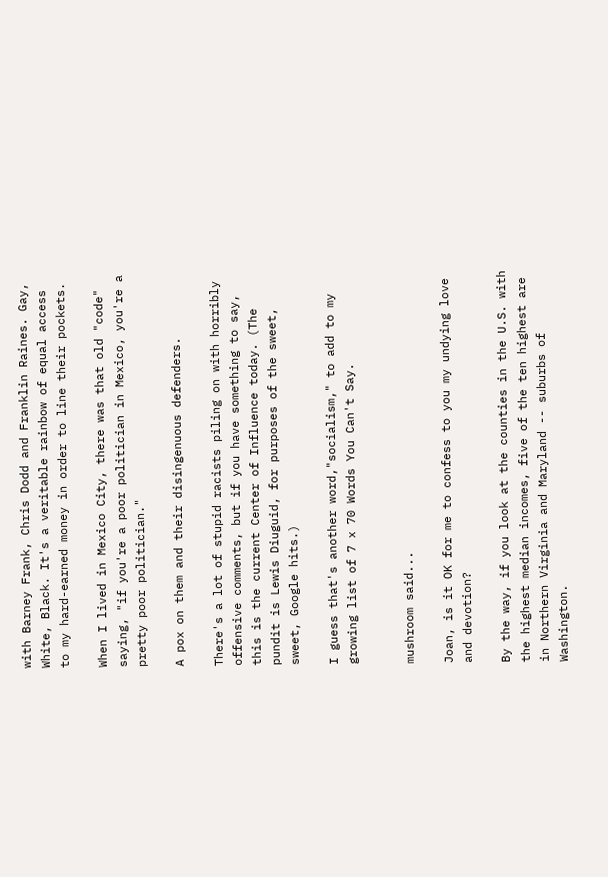with Barney Frank, Chris Dodd and Franklin Raines. Gay, White, Black. It's a veritable rainbow of equal access to my hard-earned money in order to line their pockets.

When I lived in Mexico City, there was that old "code" saying, "if you're a poor politician in Mexico, you're a pretty poor politician."

A pox on them and their disingenuous defenders.

There's a lot of stupid racists piling on with horribly offensive comments, but if you have something to say, this is the current Center of Influence today. (The pundit is Lewis Diuguid, for purposes of the sweet, sweet, Google hits.)

I guess that's another word,"socialism," to add to my growing list of 7 x 70 Words You Can't Say.


mushroom said...

Joan, is it OK for me to confess to you my undying love and devotion?

By the way, if you look at the counties in the U.S. with the highest median incomes, five of the ten highest are in Northern Virginia and Maryland -- suburbs of Washington.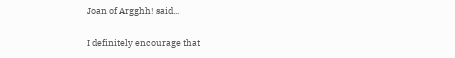Joan of Argghh! said...

I definitely encourage that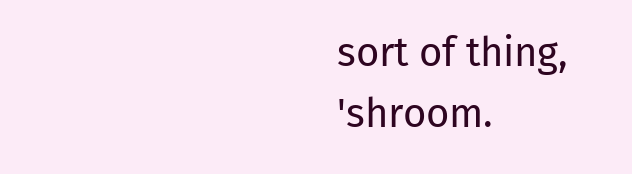sort of thing, 'shroom.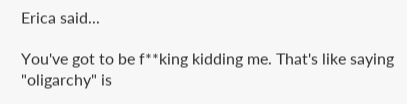Erica said...

You've got to be f**king kidding me. That's like saying "oligarchy" is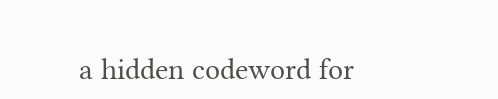a hidden codeword for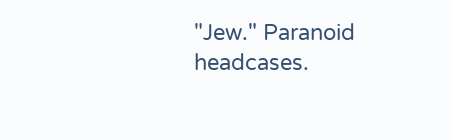"Jew." Paranoid headcases.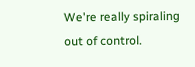We're really spiraling out of control.